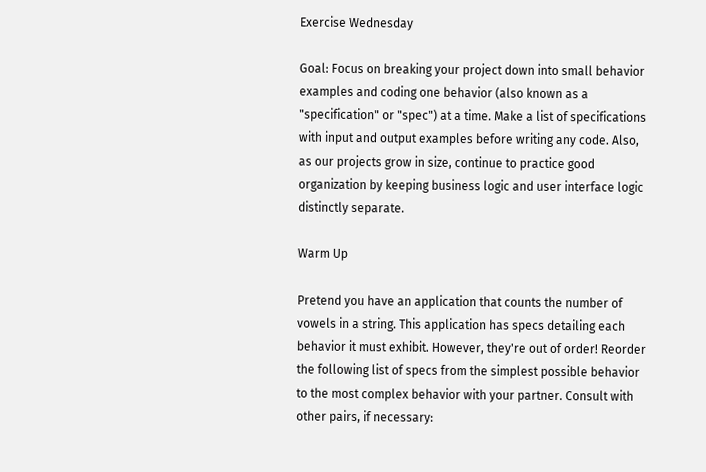Exercise Wednesday

Goal: Focus on breaking your project down into small behavior examples and coding one behavior (also known as a "specification" or "spec") at a time. Make a list of specifications with input and output examples before writing any code. Also, as our projects grow in size, continue to practice good organization by keeping business logic and user interface logic distinctly separate.

Warm Up

Pretend you have an application that counts the number of vowels in a string. This application has specs detailing each behavior it must exhibit. However, they're out of order! Reorder the following list of specs from the simplest possible behavior to the most complex behavior with your partner. Consult with other pairs, if necessary: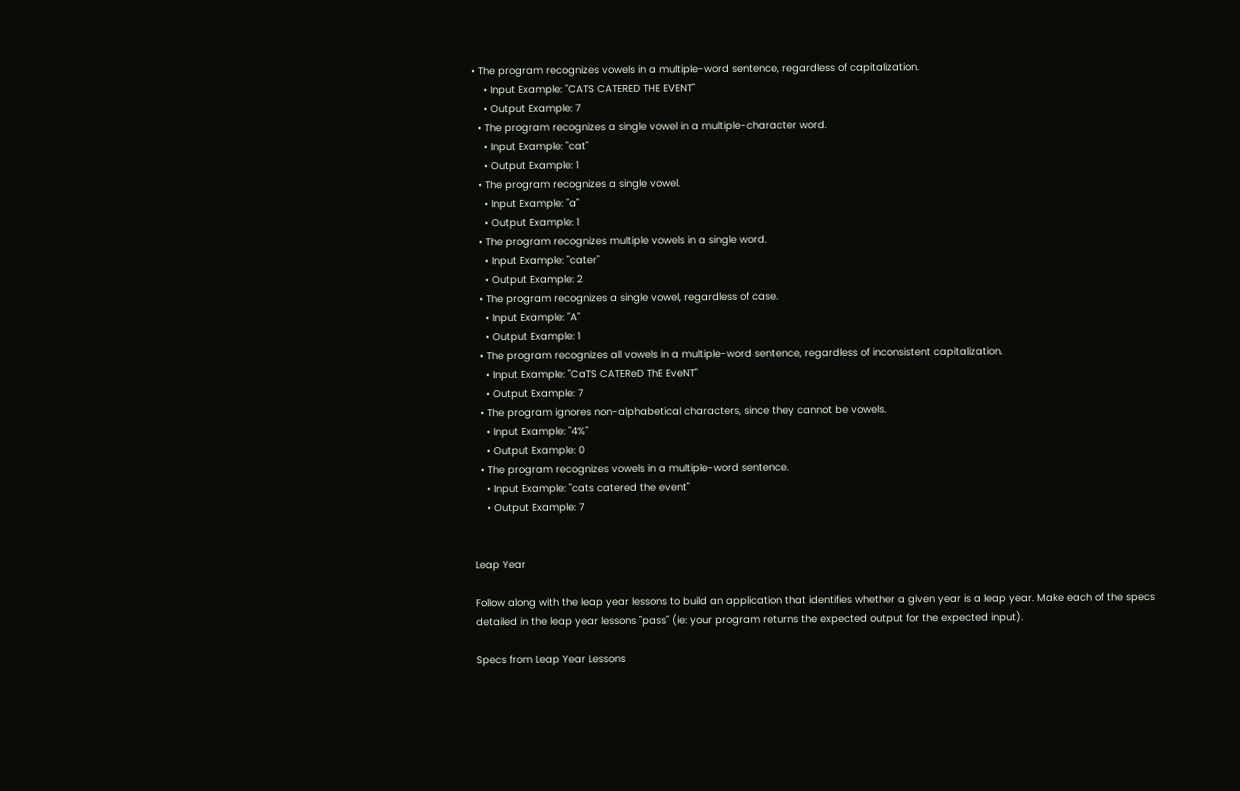• The program recognizes vowels in a multiple-word sentence, regardless of capitalization.
    • Input Example: "CATS CATERED THE EVENT"
    • Output Example: 7
  • The program recognizes a single vowel in a multiple-character word.
    • Input Example: "cat"
    • Output Example: 1
  • The program recognizes a single vowel.
    • Input Example: "a"
    • Output Example: 1
  • The program recognizes multiple vowels in a single word.
    • Input Example: "cater"
    • Output Example: 2
  • The program recognizes a single vowel, regardless of case.
    • Input Example: "A"
    • Output Example: 1
  • The program recognizes all vowels in a multiple-word sentence, regardless of inconsistent capitalization.
    • Input Example: "CaTS CATEReD ThE EveNT"
    • Output Example: 7
  • The program ignores non-alphabetical characters, since they cannot be vowels.
    • Input Example: "4%"
    • Output Example: 0
  • The program recognizes vowels in a multiple-word sentence.
    • Input Example: "cats catered the event"
    • Output Example: 7


Leap Year

Follow along with the leap year lessons to build an application that identifies whether a given year is a leap year. Make each of the specs detailed in the leap year lessons "pass" (ie: your program returns the expected output for the expected input).

Specs from Leap Year Lessons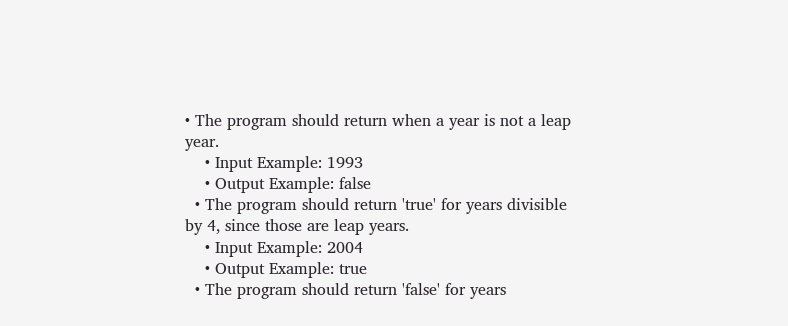• The program should return when a year is not a leap year.
    • Input Example: 1993
    • Output Example: false
  • The program should return 'true' for years divisible by 4, since those are leap years.
    • Input Example: 2004
    • Output Example: true
  • The program should return 'false' for years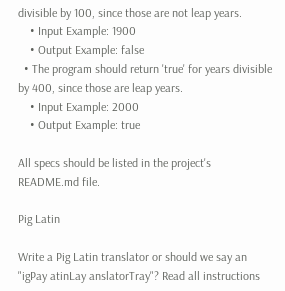divisible by 100, since those are not leap years.
    • Input Example: 1900
    • Output Example: false
  • The program should return 'true' for years divisible by 400, since those are leap years.
    • Input Example: 2000
    • Output Example: true

All specs should be listed in the project's README.md file.

Pig Latin

Write a Pig Latin translator or should we say an "igPay atinLay anslatorTray"? Read all instructions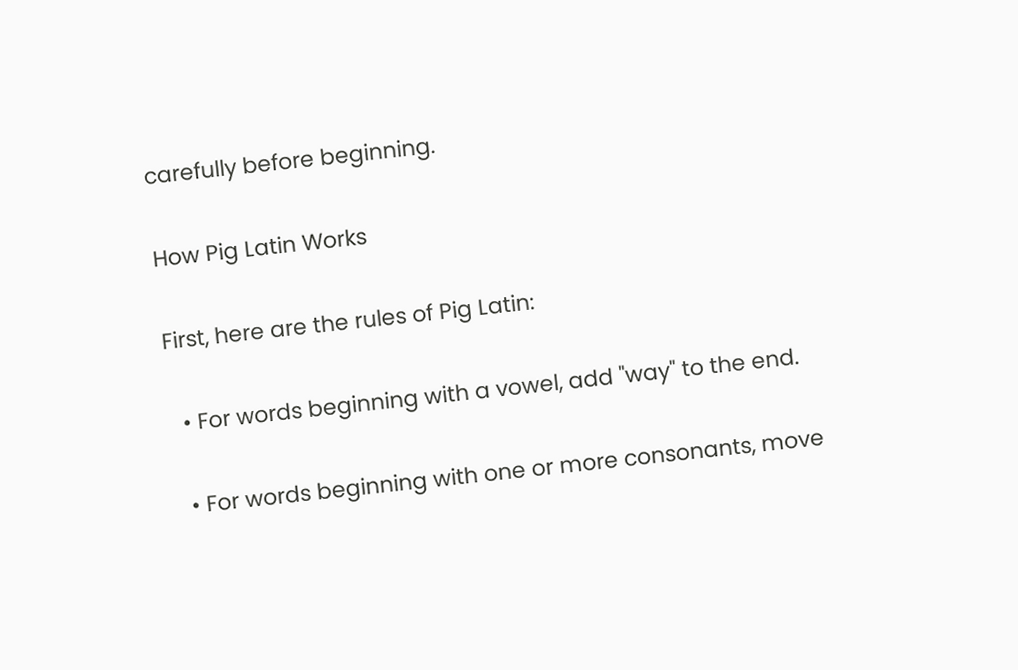carefully before beginning.

How Pig Latin Works

First, here are the rules of Pig Latin:

  • For words beginning with a vowel, add "way" to the end.

  • For words beginning with one or more consonants, move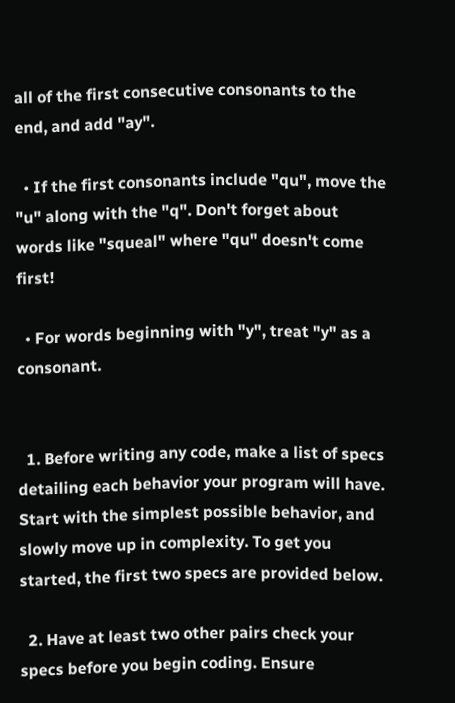all of the first consecutive consonants to the end, and add "ay".

  • If the first consonants include "qu", move the "u" along with the "q". Don't forget about words like "squeal" where "qu" doesn't come first!

  • For words beginning with "y", treat "y" as a consonant.


  1. Before writing any code, make a list of specs detailing each behavior your program will have. Start with the simplest possible behavior, and slowly move up in complexity. To get you started, the first two specs are provided below.

  2. Have at least two other pairs check your specs before you begin coding. Ensure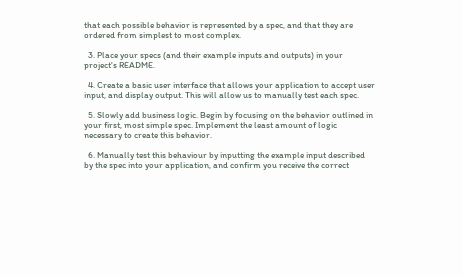that each possible behavior is represented by a spec, and that they are ordered from simplest to most complex.

  3. Place your specs (and their example inputs and outputs) in your project's README.

  4. Create a basic user interface that allows your application to accept user input, and display output. This will allow us to manually test each spec.

  5. Slowly add business logic. Begin by focusing on the behavior outlined in your first, most simple spec. Implement the least amount of logic necessary to create this behavior.

  6. Manually test this behaviour by inputting the example input described by the spec into your application, and confirm you receive the correct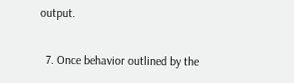output.

  7. Once behavior outlined by the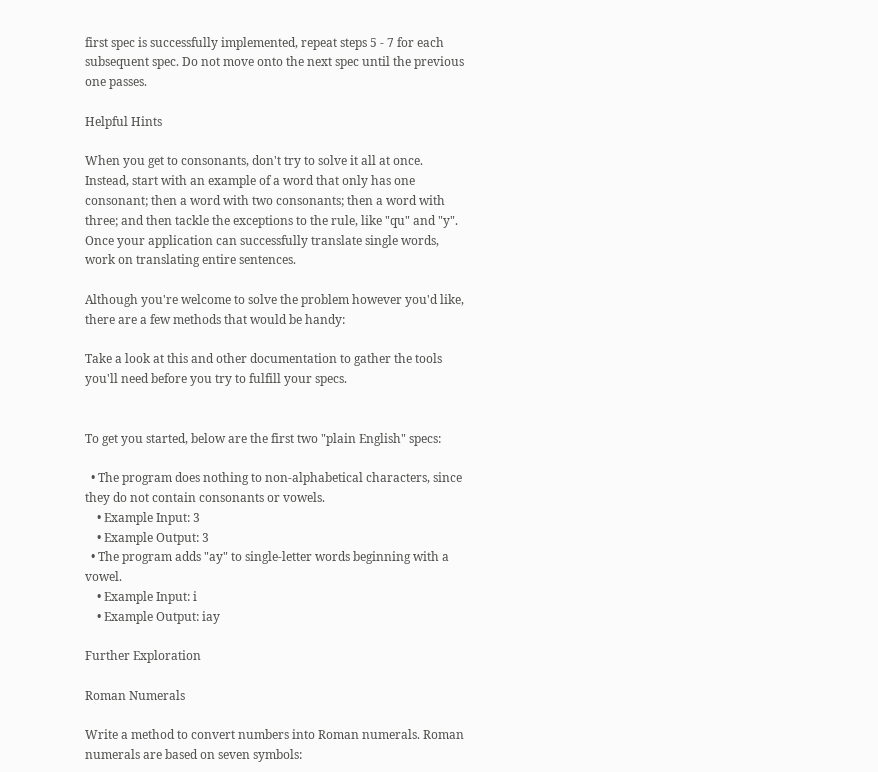first spec is successfully implemented, repeat steps 5 - 7 for each subsequent spec. Do not move onto the next spec until the previous one passes.

Helpful Hints

When you get to consonants, don't try to solve it all at once. Instead, start with an example of a word that only has one consonant; then a word with two consonants; then a word with three; and then tackle the exceptions to the rule, like "qu" and "y". Once your application can successfully translate single words, work on translating entire sentences.

Although you're welcome to solve the problem however you'd like, there are a few methods that would be handy:

Take a look at this and other documentation to gather the tools you'll need before you try to fulfill your specs.


To get you started, below are the first two "plain English" specs:

  • The program does nothing to non-alphabetical characters, since they do not contain consonants or vowels.
    • Example Input: 3
    • Example Output: 3
  • The program adds "ay" to single-letter words beginning with a vowel.
    • Example Input: i
    • Example Output: iay

Further Exploration

Roman Numerals

Write a method to convert numbers into Roman numerals. Roman numerals are based on seven symbols: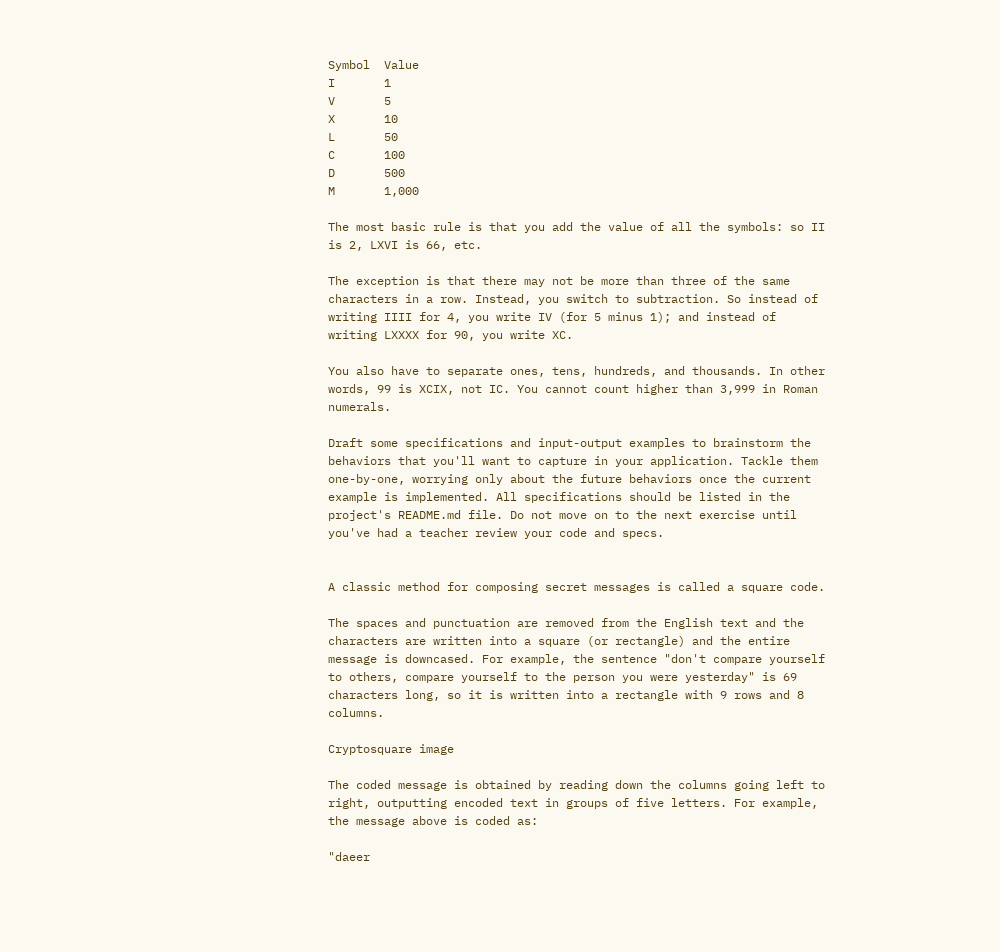Symbol  Value
I       1
V       5
X       10
L       50
C       100
D       500
M       1,000

The most basic rule is that you add the value of all the symbols: so II is 2, LXVI is 66, etc.

The exception is that there may not be more than three of the same characters in a row. Instead, you switch to subtraction. So instead of writing IIII for 4, you write IV (for 5 minus 1); and instead of writing LXXXX for 90, you write XC.

You also have to separate ones, tens, hundreds, and thousands. In other words, 99 is XCIX, not IC. You cannot count higher than 3,999 in Roman numerals.

Draft some specifications and input-output examples to brainstorm the behaviors that you'll want to capture in your application. Tackle them one-by-one, worrying only about the future behaviors once the current example is implemented. All specifications should be listed in the project's README.md file. Do not move on to the next exercise until you've had a teacher review your code and specs.


A classic method for composing secret messages is called a square code.

The spaces and punctuation are removed from the English text and the characters are written into a square (or rectangle) and the entire message is downcased. For example, the sentence "don't compare yourself to others, compare yourself to the person you were yesterday" is 69 characters long, so it is written into a rectangle with 9 rows and 8 columns.

Cryptosquare image

The coded message is obtained by reading down the columns going left to right, outputting encoded text in groups of five letters. For example, the message above is coded as:

"daeer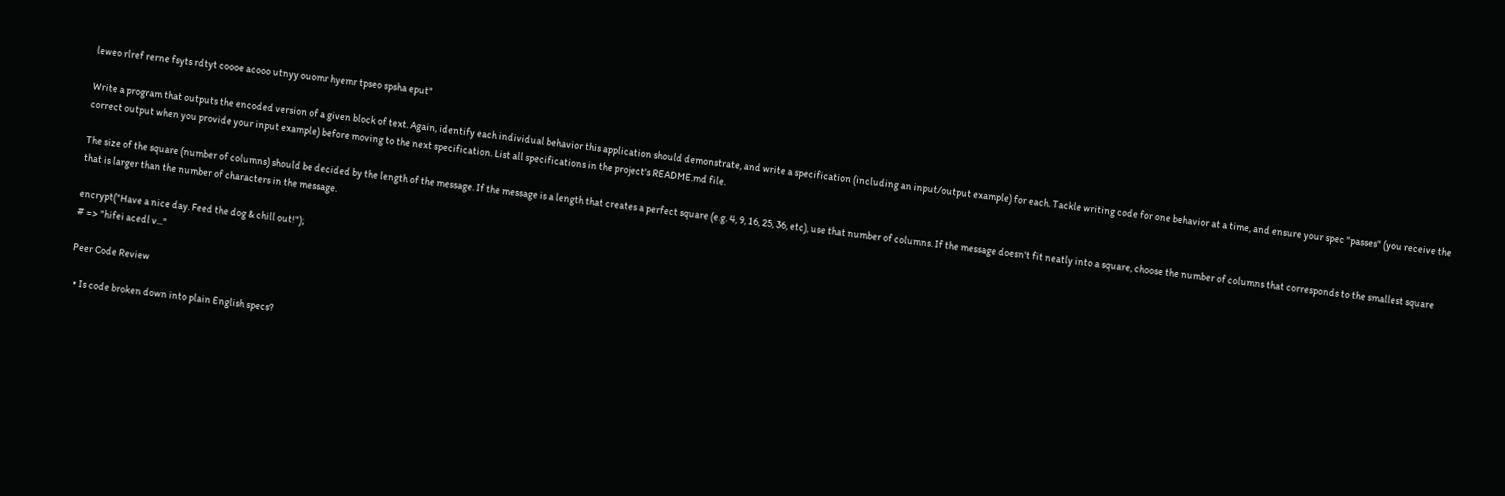leweo rlref rerne fsyts rdtyt coooe acooo utnyy ouomr hyemr tpseo spsha eput"

Write a program that outputs the encoded version of a given block of text. Again, identify each individual behavior this application should demonstrate, and write a specification (including an input/output example) for each. Tackle writing code for one behavior at a time, and ensure your spec "passes" (you receive the correct output when you provide your input example) before moving to the next specification. List all specifications in the project's README.md file.

The size of the square (number of columns) should be decided by the length of the message. If the message is a length that creates a perfect square (e.g. 4, 9, 16, 25, 36, etc), use that number of columns. If the message doesn't fit neatly into a square, choose the number of columns that corresponds to the smallest square that is larger than the number of characters in the message.

encrypt("Have a nice day. Feed the dog & chill out!");
# => "hifei acedl v..."

Peer Code Review

  • Is code broken down into plain English specs?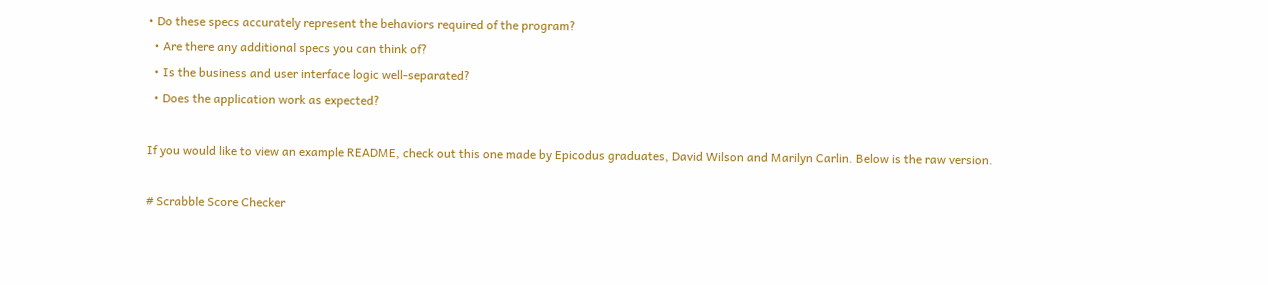• Do these specs accurately represent the behaviors required of the program?
  • Are there any additional specs you can think of?
  • Is the business and user interface logic well-separated?
  • Does the application work as expected?

If you would like to view an example README, check out this one made by Epicodus graduates, David Wilson and Marilyn Carlin. Below is the raw version.

# Scrabble Score Checker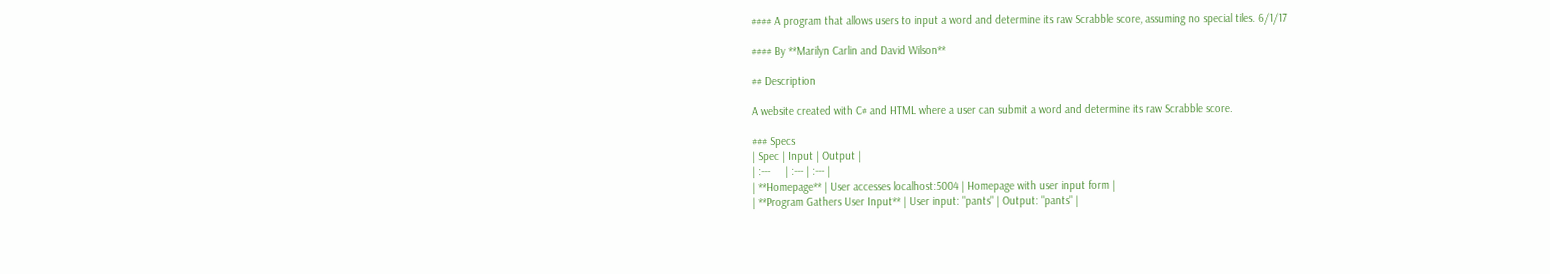#### A program that allows users to input a word and determine its raw Scrabble score, assuming no special tiles. 6/1/17

#### By **Marilyn Carlin and David Wilson**

## Description

A website created with C# and HTML where a user can submit a word and determine its raw Scrabble score.

### Specs
| Spec | Input | Output |
| :---     | :--- | :--- |
| **Homepage** | User accesses localhost:5004 | Homepage with user input form |
| **Program Gathers User Input** | User input: "pants" | Output: "pants" |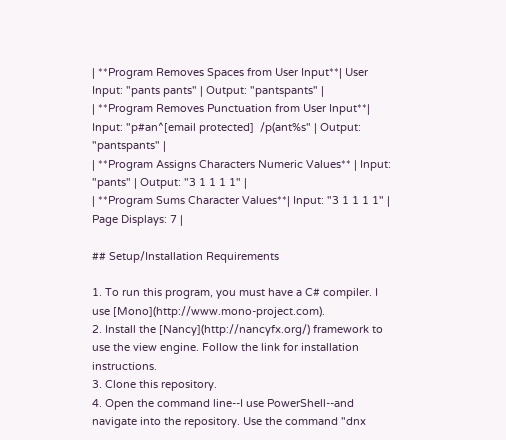| **Program Removes Spaces from User Input**| User Input: "pants pants" | Output: "pantspants" |
| **Program Removes Punctuation from User Input**| Input: "p#an^[email protected]  /p(ant%s" | Output: "pantspants" |
| **Program Assigns Characters Numeric Values** | Input: "pants" | Output: "3 1 1 1 1" |
| **Program Sums Character Values**| Input: "3 1 1 1 1" | Page Displays: 7 |

## Setup/Installation Requirements

1. To run this program, you must have a C# compiler. I use [Mono](http://www.mono-project.com).
2. Install the [Nancy](http://nancyfx.org/) framework to use the view engine. Follow the link for installation instructions.
3. Clone this repository.
4. Open the command line--I use PowerShell--and navigate into the repository. Use the command "dnx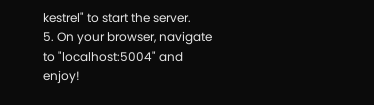kestrel" to start the server.
5. On your browser, navigate to "localhost:5004" and enjoy!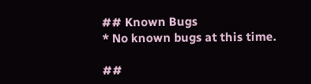## Known Bugs
* No known bugs at this time.

##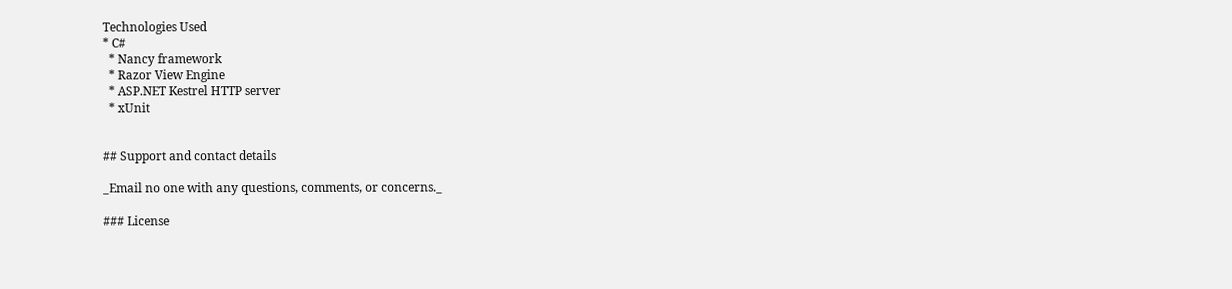Technologies Used
* C#
  * Nancy framework
  * Razor View Engine
  * ASP.NET Kestrel HTTP server
  * xUnit


## Support and contact details

_Email no one with any questions, comments, or concerns._

### License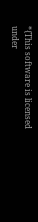*{This software is licensed under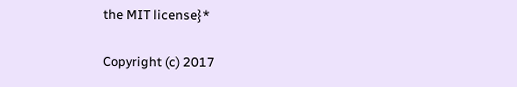the MIT license}*

Copyright (c) 2017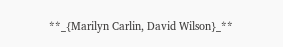**_{Marilyn Carlin, David Wilson}_**